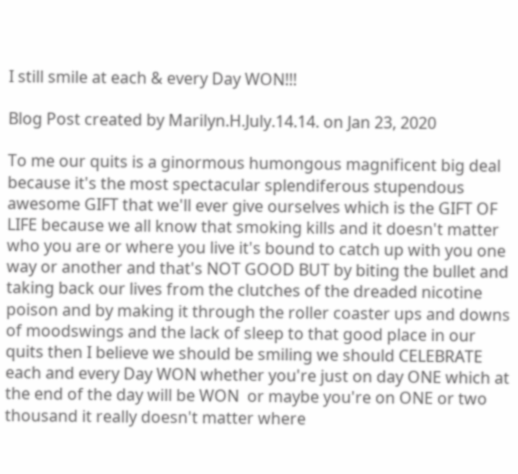I still smile at each & every Day WON!!!

Blog Post created by Marilyn.H.July.14.14. on Jan 23, 2020

To me our quits is a ginormous humongous magnificent big deal because it's the most spectacular splendiferous stupendous awesome GIFT that we'll ever give ourselves which is the GIFT OF LIFE because we all know that smoking kills and it doesn't matter who you are or where you live it's bound to catch up with you one way or another and that's NOT GOOD BUT by biting the bullet and taking back our lives from the clutches of the dreaded nicotine poison and by making it through the roller coaster ups and downs of moodswings and the lack of sleep to that good place in our quits then I believe we should be smiling we should CELEBRATE each and every Day WON whether you're just on day ONE which at the end of the day will be WON  or maybe you're on ONE or two thousand it really doesn't matter where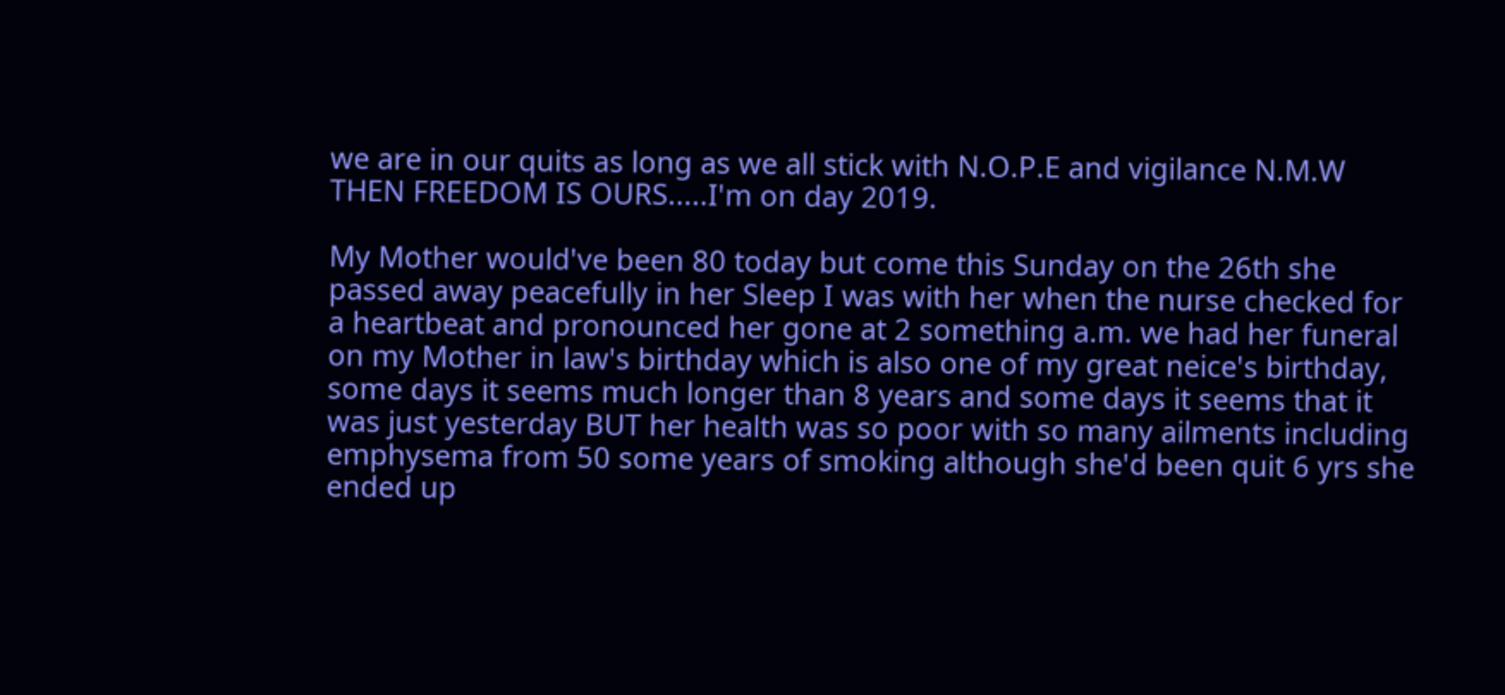we are in our quits as long as we all stick with N.O.P.E and vigilance N.M.W THEN FREEDOM IS OURS.....I'm on day 2019.

My Mother would've been 80 today but come this Sunday on the 26th she passed away peacefully in her Sleep I was with her when the nurse checked for a heartbeat and pronounced her gone at 2 something a.m. we had her funeral on my Mother in law's birthday which is also one of my great neice's birthday, some days it seems much longer than 8 years and some days it seems that it was just yesterday BUT her health was so poor with so many ailments including emphysema from 50 some years of smoking although she'd been quit 6 yrs she ended up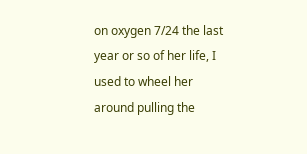on oxygen 7/24 the last year or so of her life, I used to wheel her around pulling the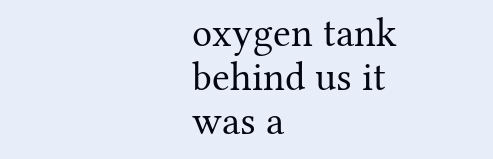oxygen tank behind us it was a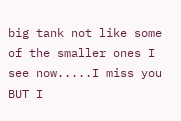big tank not like some of the smaller ones I see now.....I miss you BUT I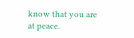know that you are at peace.